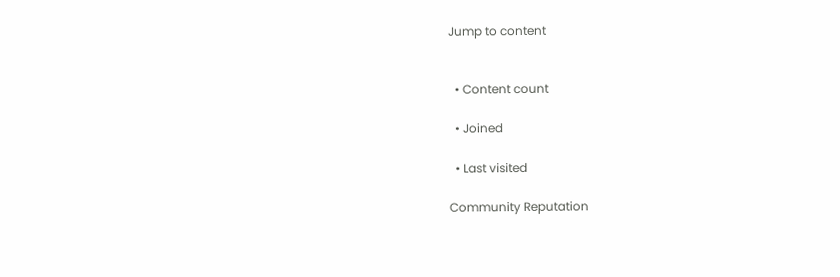Jump to content


  • Content count

  • Joined

  • Last visited

Community Reputation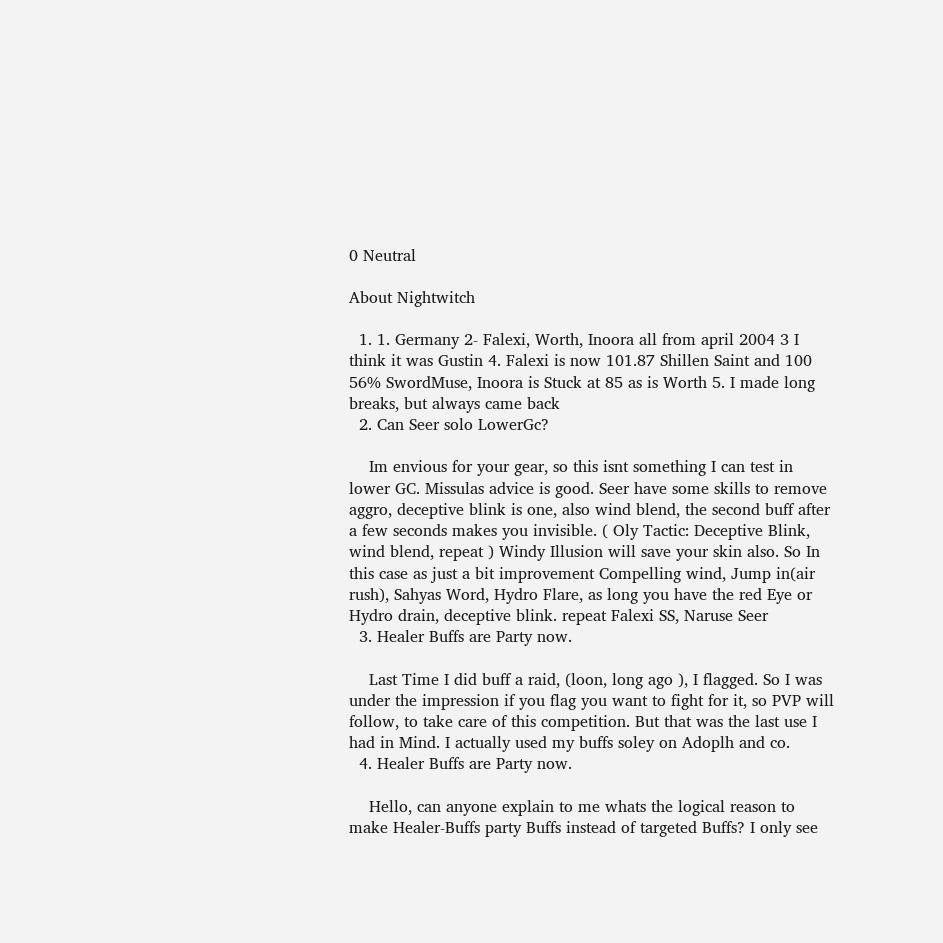0 Neutral

About Nightwitch

  1. 1. Germany 2- Falexi, Worth, Inoora all from april 2004 3 I think it was Gustin 4. Falexi is now 101.87 Shillen Saint and 100 56% SwordMuse, Inoora is Stuck at 85 as is Worth 5. I made long breaks, but always came back
  2. Can Seer solo LowerGc?

    Im envious for your gear, so this isnt something I can test in lower GC. Missulas advice is good. Seer have some skills to remove aggro, deceptive blink is one, also wind blend, the second buff after a few seconds makes you invisible. ( Oly Tactic: Deceptive Blink, wind blend, repeat ) Windy Illusion will save your skin also. So In this case as just a bit improvement Compelling wind, Jump in(air rush), Sahyas Word, Hydro Flare, as long you have the red Eye or Hydro drain, deceptive blink. repeat Falexi SS, Naruse Seer
  3. Healer Buffs are Party now.

    Last Time I did buff a raid, (loon, long ago ), I flagged. So I was under the impression if you flag you want to fight for it, so PVP will follow, to take care of this competition. But that was the last use I had in Mind. I actually used my buffs soley on Adoplh and co.
  4. Healer Buffs are Party now.

    Hello, can anyone explain to me whats the logical reason to make Healer-Buffs party Buffs instead of targeted Buffs? I only see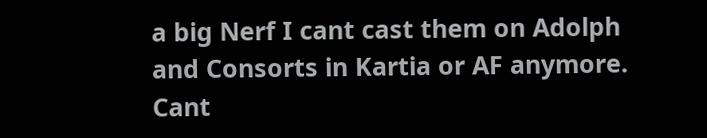a big Nerf I cant cast them on Adolph and Consorts in Kartia or AF anymore. Cant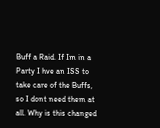Buff a Raid. If Im in a Party I hve an ISS to take care of the Buffs, so I dont need them at all. Why is this changed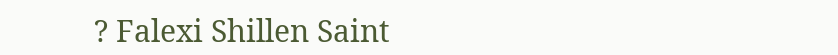? Falexi Shillen Saint